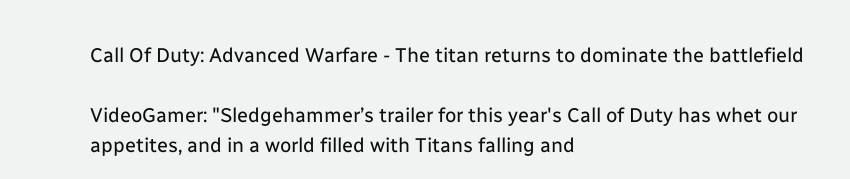Call Of Duty: Advanced Warfare - The titan returns to dominate the battlefield

VideoGamer: "Sledgehammer’s trailer for this year's Call of Duty has whet our appetites, and in a world filled with Titans falling and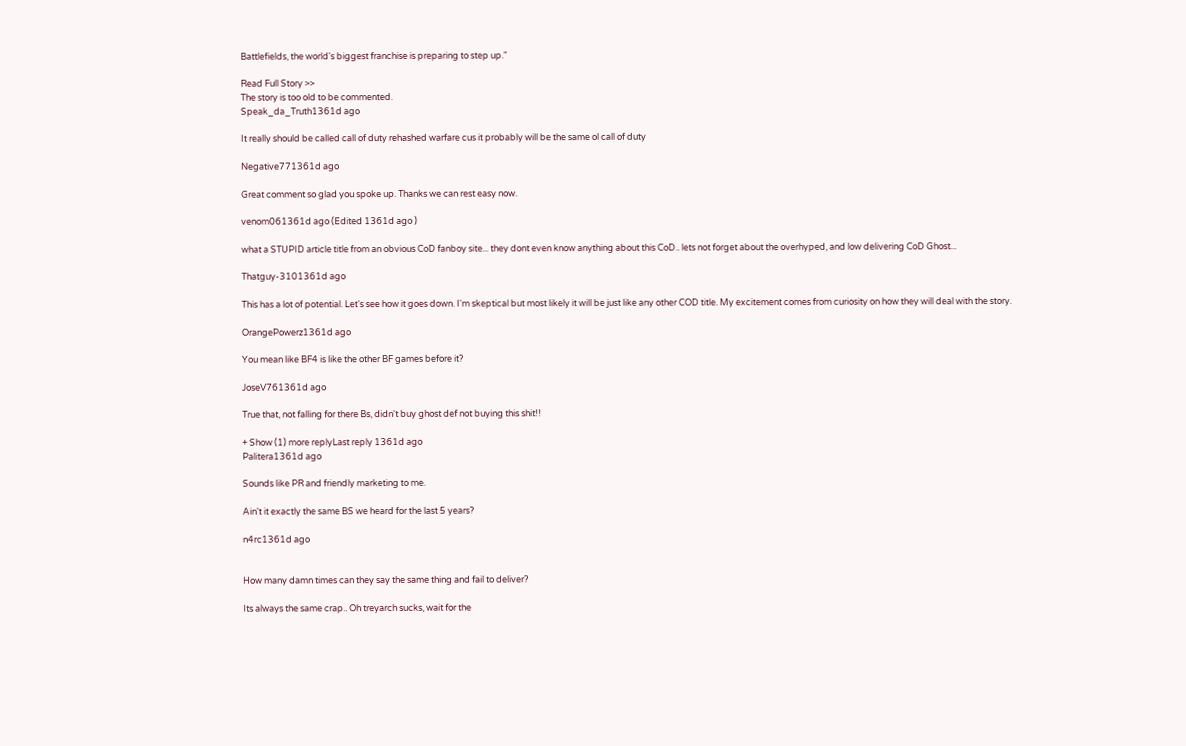Battlefields, the world's biggest franchise is preparing to step up."

Read Full Story >>
The story is too old to be commented.
Speak_da_Truth1361d ago

It really should be called call of duty rehashed warfare cus it probably will be the same ol call of duty

Negative771361d ago

Great comment so glad you spoke up. Thanks we can rest easy now.

venom061361d ago (Edited 1361d ago )

what a STUPID article title from an obvious CoD fanboy site... they dont even know anything about this CoD.. lets not forget about the overhyped, and low delivering CoD Ghost...

Thatguy-3101361d ago

This has a lot of potential. Let's see how it goes down. I'm skeptical but most likely it will be just like any other COD title. My excitement comes from curiosity on how they will deal with the story.

OrangePowerz1361d ago

You mean like BF4 is like the other BF games before it?

JoseV761361d ago

True that, not falling for there Bs, didn't buy ghost def not buying this shit!!

+ Show (1) more replyLast reply 1361d ago
Palitera1361d ago

Sounds like PR and friendly marketing to me.

Ain't it exactly the same BS we heard for the last 5 years?

n4rc1361d ago


How many damn times can they say the same thing and fail to deliver?

Its always the same crap.. Oh treyarch sucks, wait for the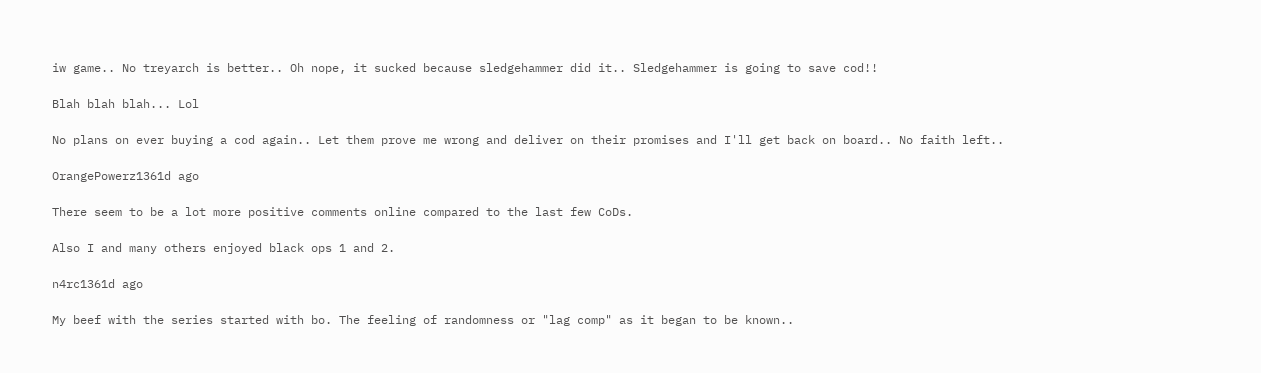iw game.. No treyarch is better.. Oh nope, it sucked because sledgehammer did it.. Sledgehammer is going to save cod!!

Blah blah blah... Lol

No plans on ever buying a cod again.. Let them prove me wrong and deliver on their promises and I'll get back on board.. No faith left..

OrangePowerz1361d ago

There seem to be a lot more positive comments online compared to the last few CoDs.

Also I and many others enjoyed black ops 1 and 2.

n4rc1361d ago

My beef with the series started with bo. The feeling of randomness or "lag comp" as it began to be known..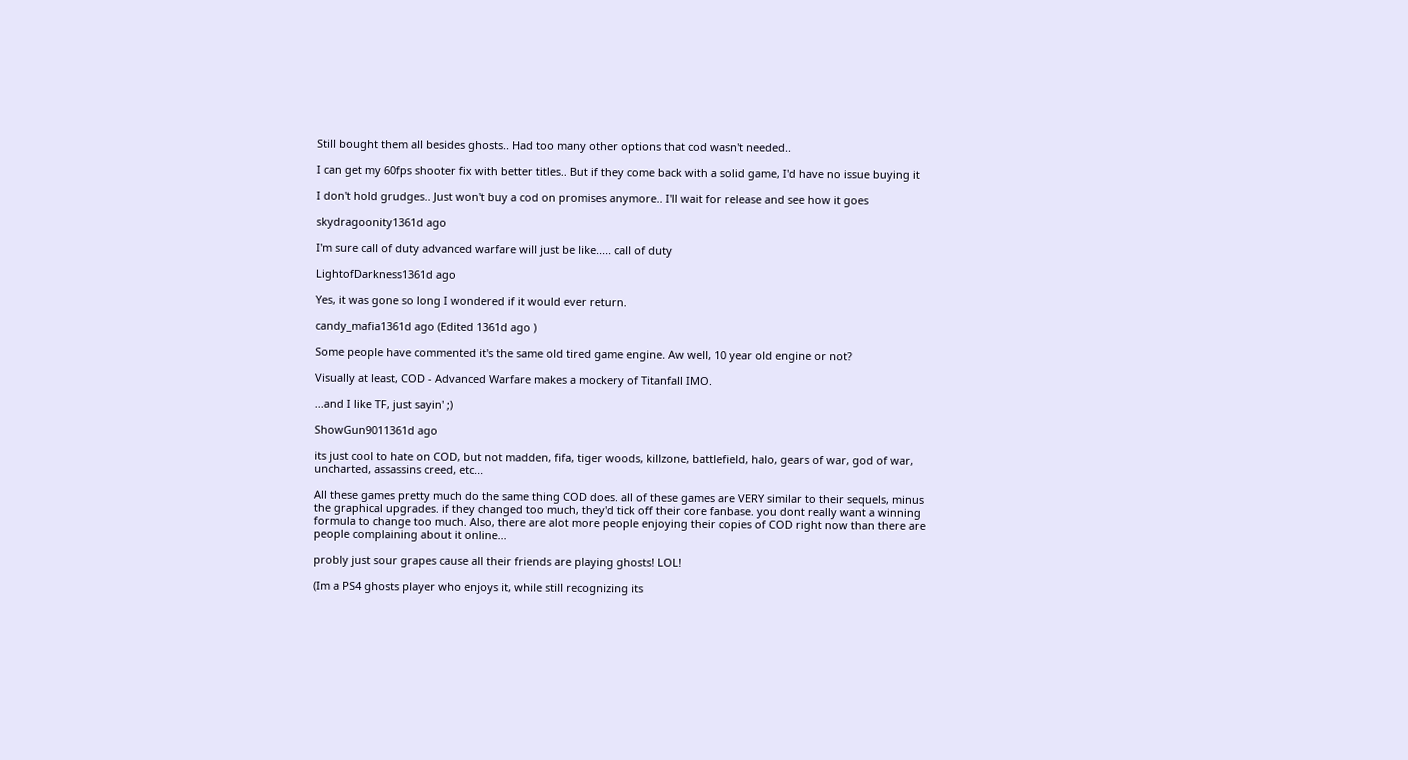Still bought them all besides ghosts.. Had too many other options that cod wasn't needed..

I can get my 60fps shooter fix with better titles.. But if they come back with a solid game, I'd have no issue buying it

I don't hold grudges.. Just won't buy a cod on promises anymore.. I'll wait for release and see how it goes

skydragoonity1361d ago

I'm sure call of duty advanced warfare will just be like..... call of duty

LightofDarkness1361d ago

Yes, it was gone so long I wondered if it would ever return.

candy_mafia1361d ago (Edited 1361d ago )

Some people have commented it's the same old tired game engine. Aw well, 10 year old engine or not?

Visually at least, COD - Advanced Warfare makes a mockery of Titanfall IMO.

...and I like TF, just sayin' ;)

ShowGun9011361d ago

its just cool to hate on COD, but not madden, fifa, tiger woods, killzone, battlefield, halo, gears of war, god of war, uncharted, assassins creed, etc...

All these games pretty much do the same thing COD does. all of these games are VERY similar to their sequels, minus the graphical upgrades. if they changed too much, they'd tick off their core fanbase. you dont really want a winning formula to change too much. Also, there are alot more people enjoying their copies of COD right now than there are people complaining about it online...

probly just sour grapes cause all their friends are playing ghosts! LOL!

(Im a PS4 ghosts player who enjoys it, while still recognizing its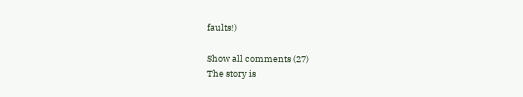faults!)

Show all comments (27)
The story is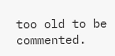too old to be commented.